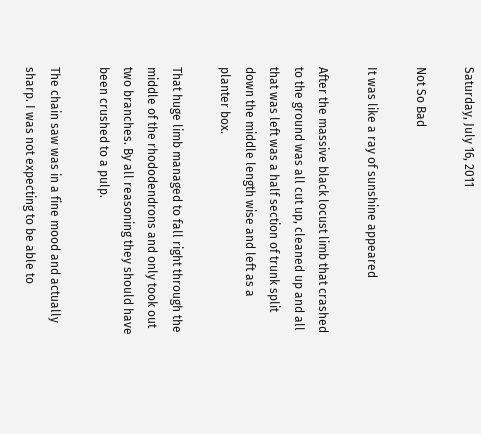Saturday, July 16, 2011

Not So Bad

It was like a ray of sunshine appeared

After the massive black locust limb that crashed to the ground was all cut up, cleaned up and all that was left was a half section of trunk split down the middle length wise and left as a planter box.

That huge limb managed to fall right through the middle of the rhododendrons and only took out two branches. By all reasoning they should have been crushed to a pulp.

The chain saw was in a fine mood and actually sharp. I was not expecting to be able to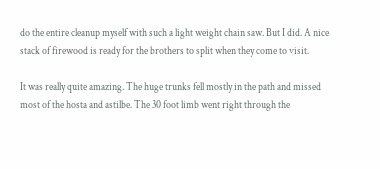do the entire cleanup myself with such a light weight chain saw. But I did. A nice stack of firewood is ready for the brothers to split when they come to visit.

It was really quite amazing. The huge trunks fell mostly in the path and missed most of the hosta and astilbe. The 30 foot limb went right through the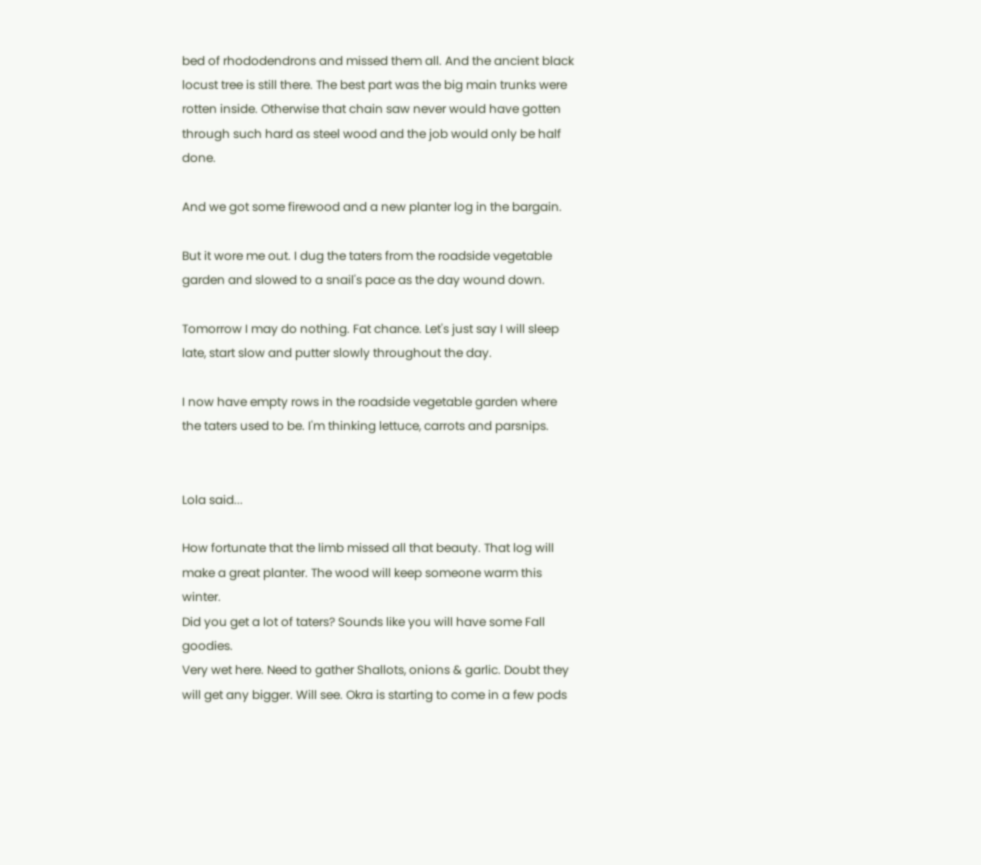bed of rhododendrons and missed them all. And the ancient black locust tree is still there. The best part was the big main trunks were rotten inside. Otherwise that chain saw never would have gotten through such hard as steel wood and the job would only be half done.

And we got some firewood and a new planter log in the bargain.

But it wore me out. I dug the taters from the roadside vegetable garden and slowed to a snail's pace as the day wound down.

Tomorrow I may do nothing. Fat chance. Let's just say I will sleep late, start slow and putter slowly throughout the day.

I now have empty rows in the roadside vegetable garden where the taters used to be. I'm thinking lettuce, carrots and parsnips.


Lola said...

How fortunate that the limb missed all that beauty. That log will make a great planter. The wood will keep someone warm this winter.
Did you get a lot of taters? Sounds like you will have some Fall goodies.
Very wet here. Need to gather Shallots, onions & garlic. Doubt they will get any bigger. Will see. Okra is starting to come in a few pods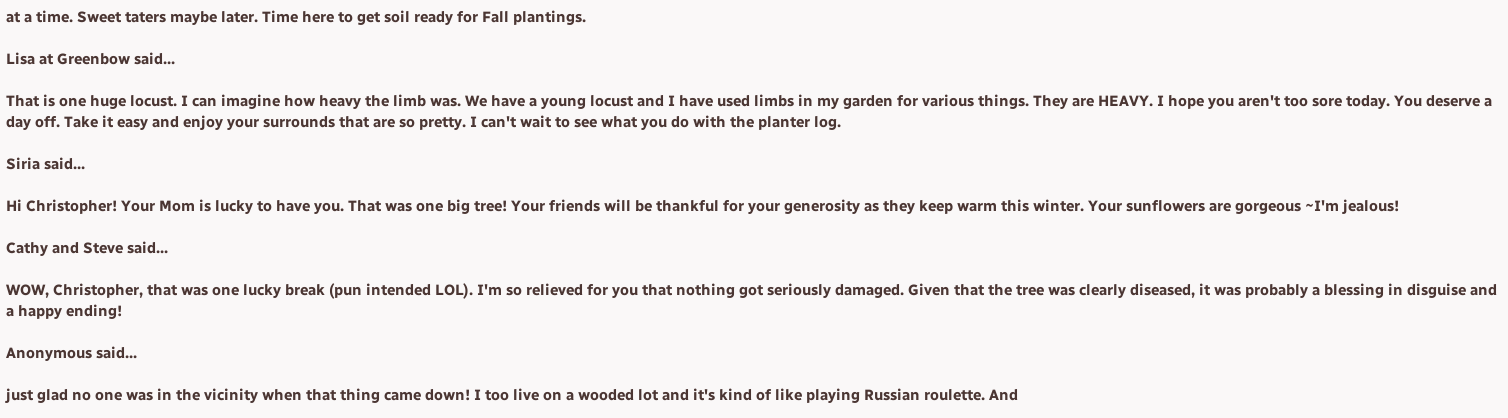at a time. Sweet taters maybe later. Time here to get soil ready for Fall plantings.

Lisa at Greenbow said...

That is one huge locust. I can imagine how heavy the limb was. We have a young locust and I have used limbs in my garden for various things. They are HEAVY. I hope you aren't too sore today. You deserve a day off. Take it easy and enjoy your surrounds that are so pretty. I can't wait to see what you do with the planter log.

Siria said...

Hi Christopher! Your Mom is lucky to have you. That was one big tree! Your friends will be thankful for your generosity as they keep warm this winter. Your sunflowers are gorgeous ~I'm jealous!

Cathy and Steve said...

WOW, Christopher, that was one lucky break (pun intended LOL). I'm so relieved for you that nothing got seriously damaged. Given that the tree was clearly diseased, it was probably a blessing in disguise and a happy ending!

Anonymous said...

just glad no one was in the vicinity when that thing came down! I too live on a wooded lot and it's kind of like playing Russian roulette. And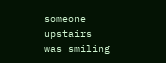someone upstairs was smiling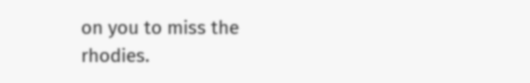on you to miss the rhodies.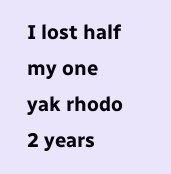I lost half my one yak rhodo 2 years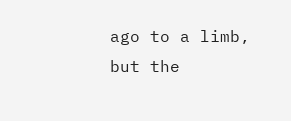ago to a limb, but the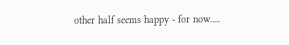other half seems happy - for now.....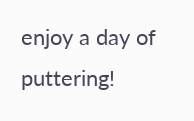enjoy a day of puttering!